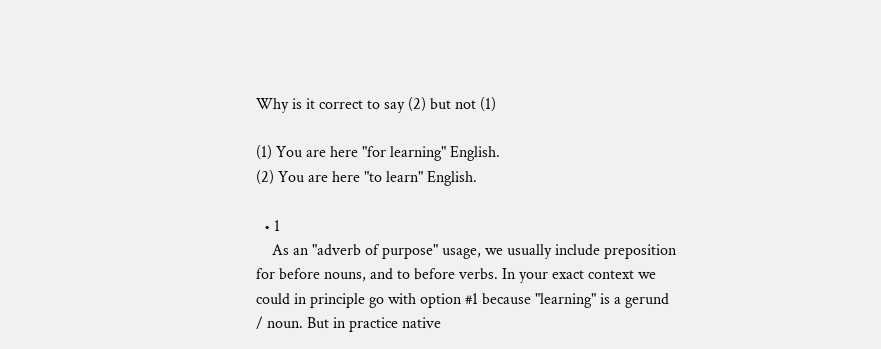Why is it correct to say (2) but not (1)

(1) You are here "for learning" English.
(2) You are here "to learn" English.

  • 1
    As an "adverb of purpose" usage, we usually include preposition for before nouns, and to before verbs. In your exact context we could in principle go with option #1 because "learning" is a gerund / noun. But in practice native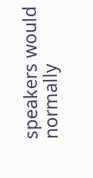speakers would normally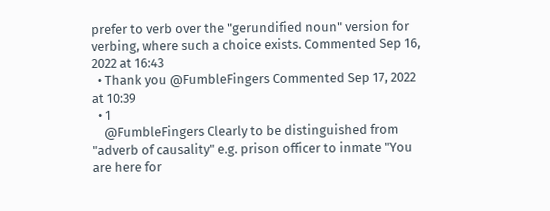prefer to verb over the "gerundified noun" version for verbing, where such a choice exists. Commented Sep 16, 2022 at 16:43
  • Thank you @FumbleFingers Commented Sep 17, 2022 at 10:39
  • 1
    @FumbleFingers Clearly to be distinguished from "adverb of causality" e.g. prison officer to inmate "You are here for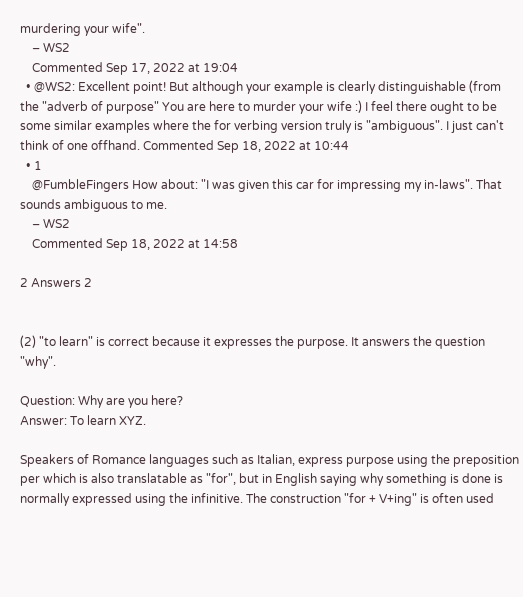murdering your wife".
    – WS2
    Commented Sep 17, 2022 at 19:04
  • @WS2: Excellent point! But although your example is clearly distinguishable (from the "adverb of purpose" You are here to murder your wife :) I feel there ought to be some similar examples where the for verbing version truly is "ambiguous". I just can't think of one offhand. Commented Sep 18, 2022 at 10:44
  • 1
    @FumbleFingers How about: "I was given this car for impressing my in-laws". That sounds ambiguous to me.
    – WS2
    Commented Sep 18, 2022 at 14:58

2 Answers 2


(2) "to learn" is correct because it expresses the purpose. It answers the question "why".

Question: Why are you here?
Answer: To learn XYZ.

Speakers of Romance languages such as Italian, express purpose using the preposition per which is also translatable as "for", but in English saying why something is done is normally expressed using the infinitive. The construction "for + V+ing" is often used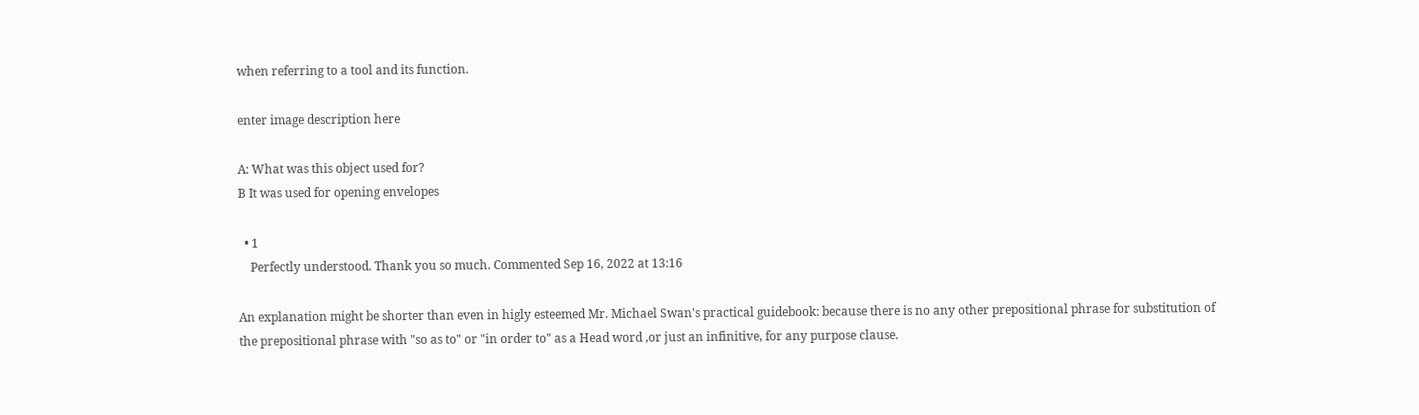when referring to a tool and its function.

enter image description here

A: What was this object used for?
B It was used for opening envelopes

  • 1
    Perfectly understood. Thank you so much. Commented Sep 16, 2022 at 13:16

An explanation might be shorter than even in higly esteemed Mr. Michael Swan's practical guidebook: because there is no any other prepositional phrase for substitution of the prepositional phrase with "so as to" or "in order to" as a Head word ,or just an infinitive, for any purpose clause.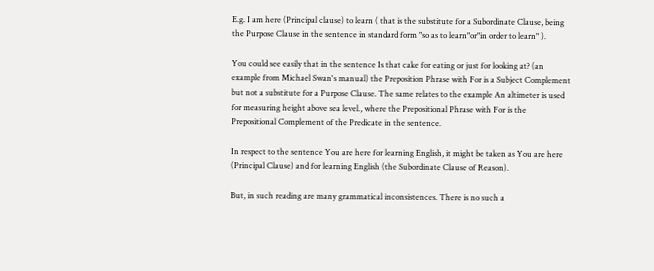E.g. I am here (Principal clause) to learn ( that is the substitute for a Subordinate Clause, being the Purpose Clause in the sentence in standard form "so as to learn"or"in order to learn" ).

You could see easily that in the sentence Is that cake for eating or just for looking at? (an example from Michael Swan's manual) the Preposition Phrase with For is a Subject Complement but not a substitute for a Purpose Clause. The same relates to the example An altimeter is used for measuring height above sea level., where the Prepositional Phrase with For is the Prepositional Complement of the Predicate in the sentence.

In respect to the sentence You are here for learning English, it might be taken as You are here (Principal Clause) and for learning English (the Subordinate Clause of Reason).

But, in such reading are many grammatical inconsistences. There is no such a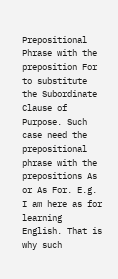Prepositional Phrase with the preposition For to substitute the Subordinate Clause of Purpose. Such case need the prepositional phrase with the prepositions As or As For. E.g. I am here as for learning English. That is why such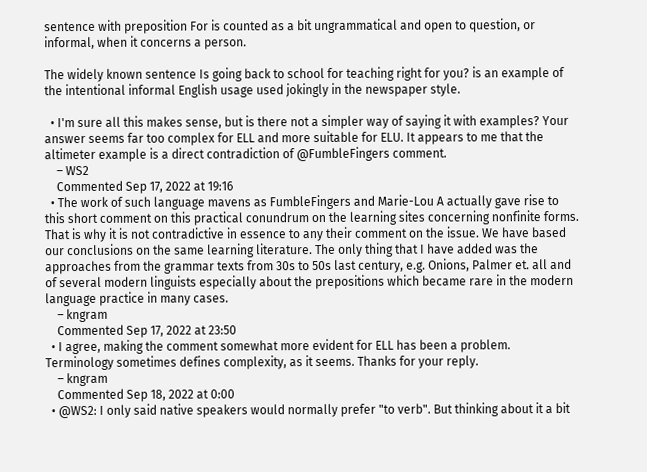sentence with preposition For is counted as a bit ungrammatical and open to question, or informal, when it concerns a person.

The widely known sentence Is going back to school for teaching right for you? is an example of the intentional informal English usage used jokingly in the newspaper style.

  • I'm sure all this makes sense, but is there not a simpler way of saying it with examples? Your answer seems far too complex for ELL and more suitable for ELU. It appears to me that the altimeter example is a direct contradiction of @FumbleFingers comment.
    – WS2
    Commented Sep 17, 2022 at 19:16
  • The work of such language mavens as FumbleFingers and Marie-Lou A actually gave rise to this short comment on this practical conundrum on the learning sites concerning nonfinite forms. That is why it is not contradictive in essence to any their comment on the issue. We have based our conclusions on the same learning literature. The only thing that I have added was the approaches from the grammar texts from 30s to 50s last century, e.g. Onions, Palmer et. all and of several modern linguists especially about the prepositions which became rare in the modern language practice in many cases.
    – kngram
    Commented Sep 17, 2022 at 23:50
  • I agree, making the comment somewhat more evident for ELL has been a problem. Terminology sometimes defines complexity, as it seems. Thanks for your reply.
    – kngram
    Commented Sep 18, 2022 at 0:00
  • @WS2: I only said native speakers would normally prefer "to verb". But thinking about it a bit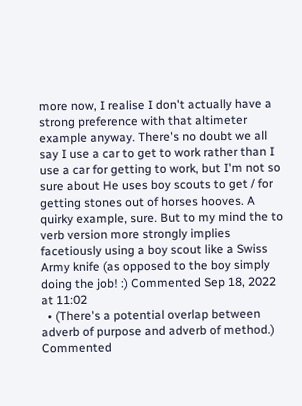more now, I realise I don't actually have a strong preference with that altimeter example anyway. There's no doubt we all say I use a car to get to work rather than I use a car for getting to work, but I'm not so sure about He uses boy scouts to get / for getting stones out of horses hooves. A quirky example, sure. But to my mind the to verb version more strongly implies facetiously using a boy scout like a Swiss Army knife (as opposed to the boy simply doing the job! :) Commented Sep 18, 2022 at 11:02
  • (There's a potential overlap between adverb of purpose and adverb of method.) Commented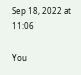Sep 18, 2022 at 11:06

You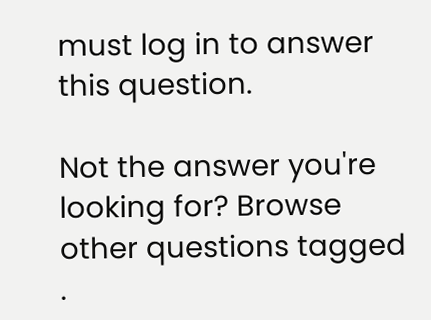must log in to answer this question.

Not the answer you're looking for? Browse other questions tagged .